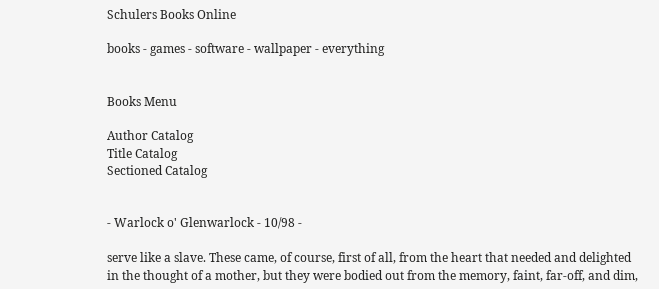Schulers Books Online

books - games - software - wallpaper - everything


Books Menu

Author Catalog
Title Catalog
Sectioned Catalog


- Warlock o' Glenwarlock - 10/98 -

serve like a slave. These came, of course, first of all, from the heart that needed and delighted in the thought of a mother, but they were bodied out from the memory, faint, far-off, and dim,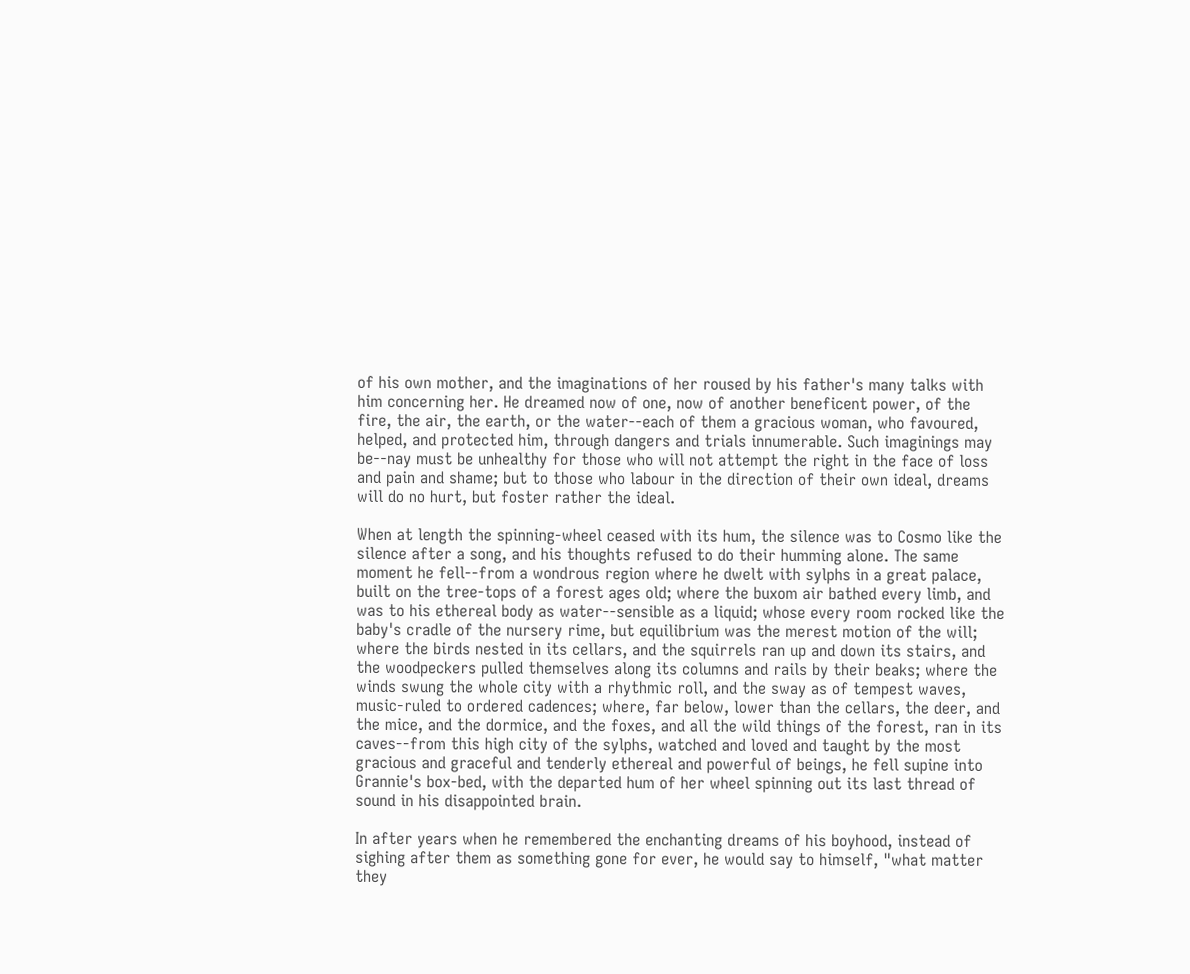of his own mother, and the imaginations of her roused by his father's many talks with him concerning her. He dreamed now of one, now of another beneficent power, of the fire, the air, the earth, or the water--each of them a gracious woman, who favoured, helped, and protected him, through dangers and trials innumerable. Such imaginings may be--nay must be unhealthy for those who will not attempt the right in the face of loss and pain and shame; but to those who labour in the direction of their own ideal, dreams will do no hurt, but foster rather the ideal.

When at length the spinning-wheel ceased with its hum, the silence was to Cosmo like the silence after a song, and his thoughts refused to do their humming alone. The same moment he fell--from a wondrous region where he dwelt with sylphs in a great palace, built on the tree-tops of a forest ages old; where the buxom air bathed every limb, and was to his ethereal body as water--sensible as a liquid; whose every room rocked like the baby's cradle of the nursery rime, but equilibrium was the merest motion of the will; where the birds nested in its cellars, and the squirrels ran up and down its stairs, and the woodpeckers pulled themselves along its columns and rails by their beaks; where the winds swung the whole city with a rhythmic roll, and the sway as of tempest waves, music-ruled to ordered cadences; where, far below, lower than the cellars, the deer, and the mice, and the dormice, and the foxes, and all the wild things of the forest, ran in its caves--from this high city of the sylphs, watched and loved and taught by the most gracious and graceful and tenderly ethereal and powerful of beings, he fell supine into Grannie's box-bed, with the departed hum of her wheel spinning out its last thread of sound in his disappointed brain.

In after years when he remembered the enchanting dreams of his boyhood, instead of sighing after them as something gone for ever, he would say to himself, "what matter they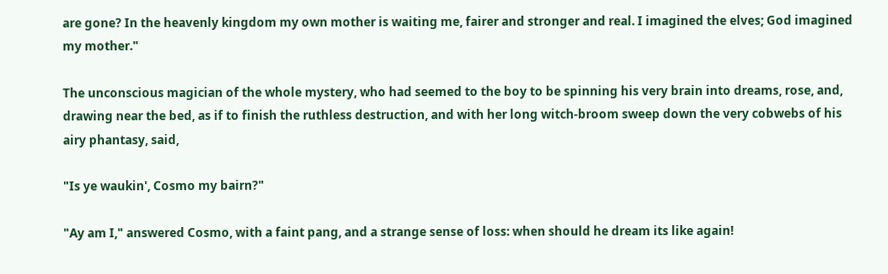are gone? In the heavenly kingdom my own mother is waiting me, fairer and stronger and real. I imagined the elves; God imagined my mother."

The unconscious magician of the whole mystery, who had seemed to the boy to be spinning his very brain into dreams, rose, and, drawing near the bed, as if to finish the ruthless destruction, and with her long witch-broom sweep down the very cobwebs of his airy phantasy, said,

"Is ye waukin', Cosmo my bairn?"

"Ay am I," answered Cosmo, with a faint pang, and a strange sense of loss: when should he dream its like again!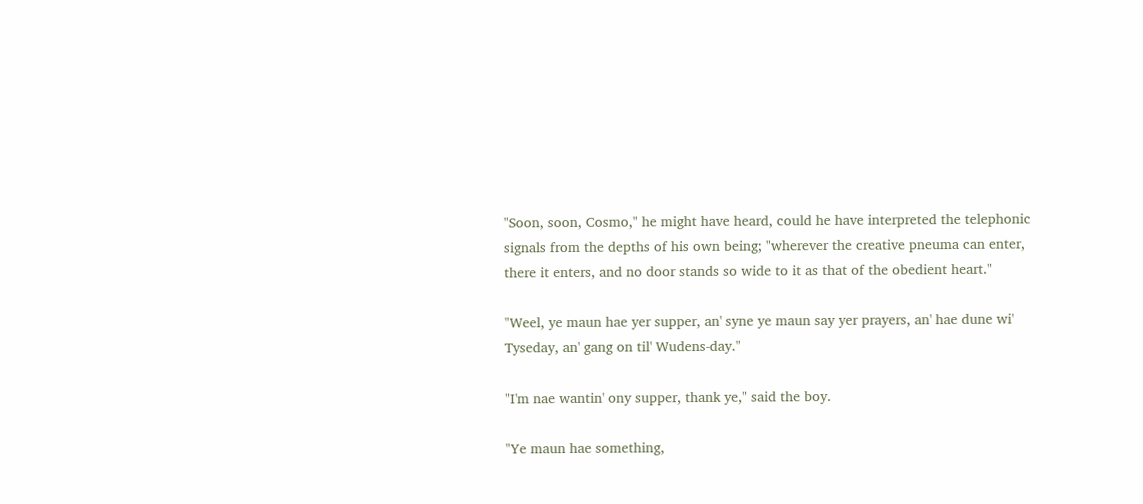"Soon, soon, Cosmo," he might have heard, could he have interpreted the telephonic signals from the depths of his own being; "wherever the creative pneuma can enter, there it enters, and no door stands so wide to it as that of the obedient heart."

"Weel, ye maun hae yer supper, an' syne ye maun say yer prayers, an' hae dune wi' Tyseday, an' gang on til' Wudens-day."

"I'm nae wantin' ony supper, thank ye," said the boy.

"Ye maun hae something,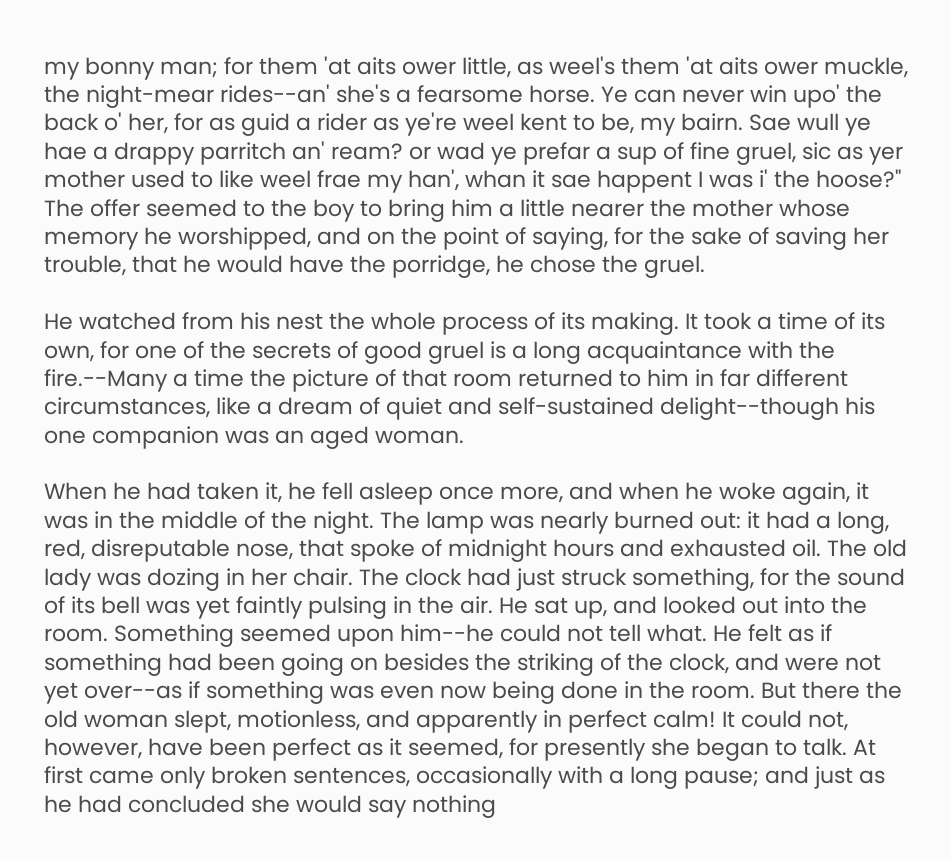my bonny man; for them 'at aits ower little, as weel's them 'at aits ower muckle, the night-mear rides--an' she's a fearsome horse. Ye can never win upo' the back o' her, for as guid a rider as ye're weel kent to be, my bairn. Sae wull ye hae a drappy parritch an' ream? or wad ye prefar a sup of fine gruel, sic as yer mother used to like weel frae my han', whan it sae happent I was i' the hoose?" The offer seemed to the boy to bring him a little nearer the mother whose memory he worshipped, and on the point of saying, for the sake of saving her trouble, that he would have the porridge, he chose the gruel.

He watched from his nest the whole process of its making. It took a time of its own, for one of the secrets of good gruel is a long acquaintance with the fire.--Many a time the picture of that room returned to him in far different circumstances, like a dream of quiet and self-sustained delight--though his one companion was an aged woman.

When he had taken it, he fell asleep once more, and when he woke again, it was in the middle of the night. The lamp was nearly burned out: it had a long, red, disreputable nose, that spoke of midnight hours and exhausted oil. The old lady was dozing in her chair. The clock had just struck something, for the sound of its bell was yet faintly pulsing in the air. He sat up, and looked out into the room. Something seemed upon him--he could not tell what. He felt as if something had been going on besides the striking of the clock, and were not yet over--as if something was even now being done in the room. But there the old woman slept, motionless, and apparently in perfect calm! It could not, however, have been perfect as it seemed, for presently she began to talk. At first came only broken sentences, occasionally with a long pause; and just as he had concluded she would say nothing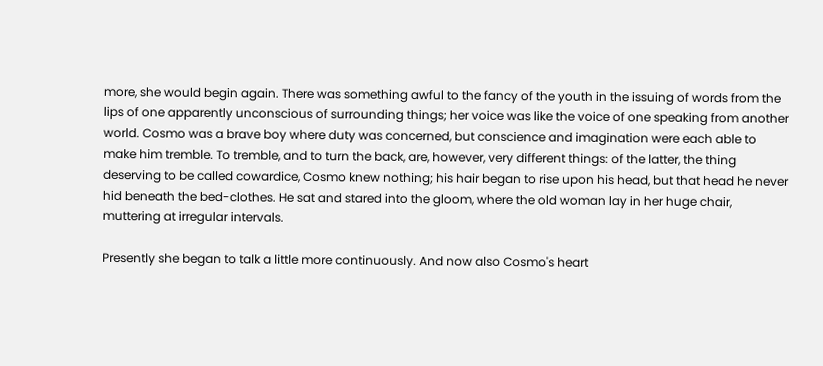more, she would begin again. There was something awful to the fancy of the youth in the issuing of words from the lips of one apparently unconscious of surrounding things; her voice was like the voice of one speaking from another world. Cosmo was a brave boy where duty was concerned, but conscience and imagination were each able to make him tremble. To tremble, and to turn the back, are, however, very different things: of the latter, the thing deserving to be called cowardice, Cosmo knew nothing; his hair began to rise upon his head, but that head he never hid beneath the bed-clothes. He sat and stared into the gloom, where the old woman lay in her huge chair, muttering at irregular intervals.

Presently she began to talk a little more continuously. And now also Cosmo's heart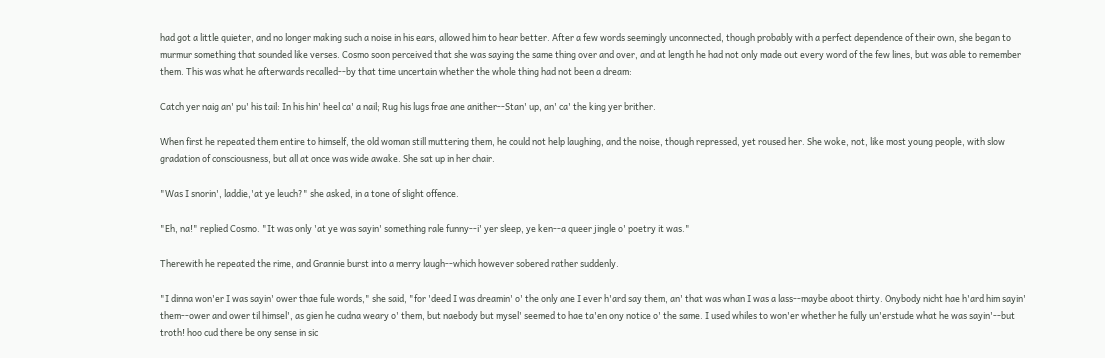had got a little quieter, and no longer making such a noise in his ears, allowed him to hear better. After a few words seemingly unconnected, though probably with a perfect dependence of their own, she began to murmur something that sounded like verses. Cosmo soon perceived that she was saying the same thing over and over, and at length he had not only made out every word of the few lines, but was able to remember them. This was what he afterwards recalled--by that time uncertain whether the whole thing had not been a dream:

Catch yer naig an' pu' his tail: In his hin' heel ca' a nail; Rug his lugs frae ane anither--Stan' up, an' ca' the king yer brither.

When first he repeated them entire to himself, the old woman still muttering them, he could not help laughing, and the noise, though repressed, yet roused her. She woke, not, like most young people, with slow gradation of consciousness, but all at once was wide awake. She sat up in her chair.

"Was I snorin', laddie,'at ye leuch?" she asked, in a tone of slight offence.

"Eh, na!" replied Cosmo. "It was only 'at ye was sayin' something rale funny--i' yer sleep, ye ken--a queer jingle o' poetry it was."

Therewith he repeated the rime, and Grannie burst into a merry laugh--which however sobered rather suddenly.

"I dinna won'er I was sayin' ower thae fule words," she said, "for 'deed I was dreamin' o' the only ane I ever h'ard say them, an' that was whan I was a lass--maybe aboot thirty. Onybody nicht hae h'ard him sayin' them--ower and ower til himsel', as gien he cudna weary o' them, but naebody but mysel' seemed to hae ta'en ony notice o' the same. I used whiles to won'er whether he fully un'erstude what he was sayin'--but troth! hoo cud there be ony sense in sic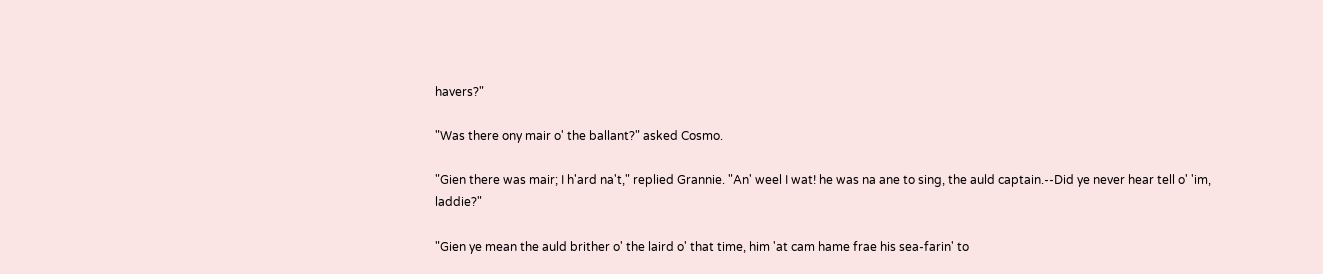havers?"

"Was there ony mair o' the ballant?" asked Cosmo.

"Gien there was mair; I h'ard na't," replied Grannie. "An' weel I wat! he was na ane to sing, the auld captain.--Did ye never hear tell o' 'im, laddie?"

"Gien ye mean the auld brither o' the laird o' that time, him 'at cam hame frae his sea-farin' to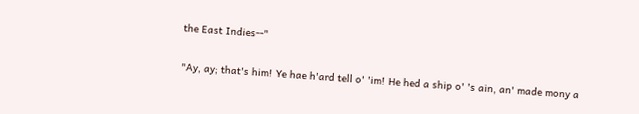the East Indies--"

"Ay, ay; that's him! Ye hae h'ard tell o' 'im! He hed a ship o' 's ain, an' made mony a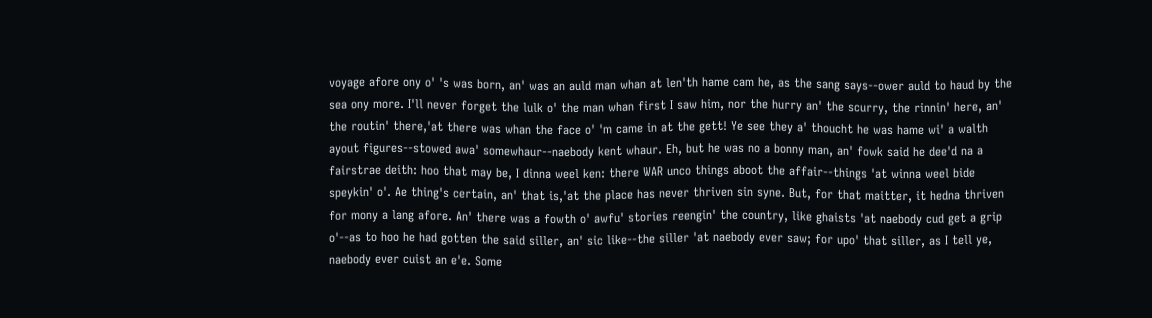voyage afore ony o' 's was born, an' was an auld man whan at len'th hame cam he, as the sang says--ower auld to haud by the sea ony more. I'll never forget the lulk o' the man whan first I saw him, nor the hurry an' the scurry, the rinnin' here, an' the routin' there,'at there was whan the face o' 'm came in at the gett! Ye see they a' thoucht he was hame wi' a walth ayout figures--stowed awa' somewhaur--naebody kent whaur. Eh, but he was no a bonny man, an' fowk said he dee'd na a fairstrae deith: hoo that may be, I dinna weel ken: there WAR unco things aboot the affair--things 'at winna weel bide speykin' o'. Ae thing's certain, an' that is,'at the place has never thriven sin syne. But, for that maitter, it hedna thriven for mony a lang afore. An' there was a fowth o' awfu' stories reengin' the country, like ghaists 'at naebody cud get a grip o'--as to hoo he had gotten the said siller, an' sic like--the siller 'at naebody ever saw; for upo' that siller, as I tell ye, naebody ever cuist an e'e. Some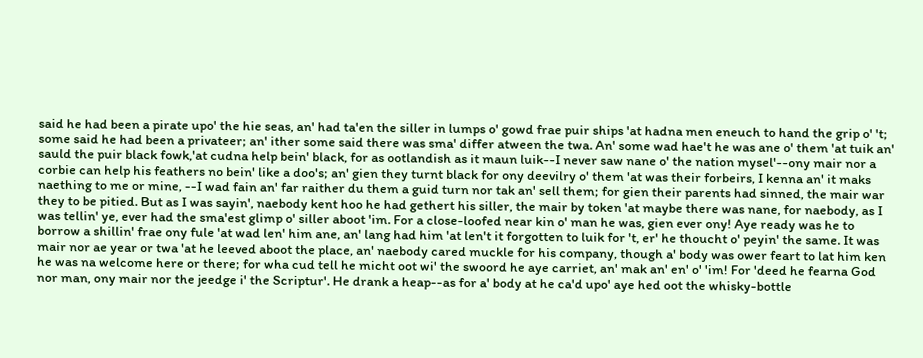said he had been a pirate upo' the hie seas, an' had ta'en the siller in lumps o' gowd frae puir ships 'at hadna men eneuch to hand the grip o' 't; some said he had been a privateer; an' ither some said there was sma' differ atween the twa. An' some wad hae't he was ane o' them 'at tuik an' sauld the puir black fowk,'at cudna help bein' black, for as ootlandish as it maun luik--I never saw nane o' the nation mysel'--ony mair nor a corbie can help his feathers no bein' like a doo's; an' gien they turnt black for ony deevilry o' them 'at was their forbeirs, I kenna an' it maks naething to me or mine, --I wad fain an' far raither du them a guid turn nor tak an' sell them; for gien their parents had sinned, the mair war they to be pitied. But as I was sayin', naebody kent hoo he had gethert his siller, the mair by token 'at maybe there was nane, for naebody, as I was tellin' ye, ever had the sma'est glimp o' siller aboot 'im. For a close-loofed near kin o' man he was, gien ever ony! Aye ready was he to borrow a shillin' frae ony fule 'at wad len' him ane, an' lang had him 'at len't it forgotten to luik for 't, er' he thoucht o' peyin' the same. It was mair nor ae year or twa 'at he leeved aboot the place, an' naebody cared muckle for his company, though a' body was ower feart to lat him ken he was na welcome here or there; for wha cud tell he micht oot wi' the swoord he aye carriet, an' mak an' en' o' 'im! For 'deed he fearna God nor man, ony mair nor the jeedge i' the Scriptur'. He drank a heap--as for a' body at he ca'd upo' aye hed oot the whisky-bottle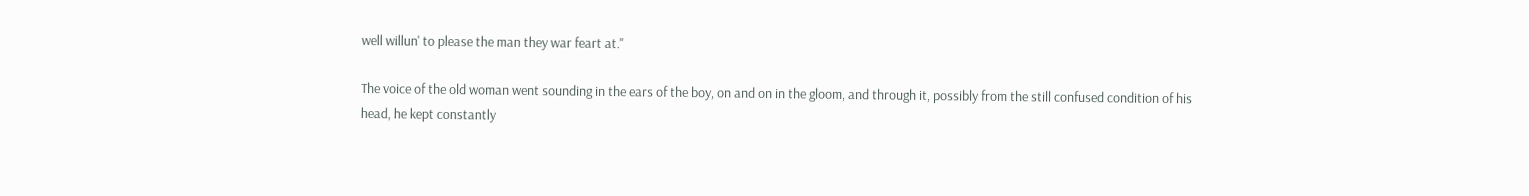well willun' to please the man they war feart at."

The voice of the old woman went sounding in the ears of the boy, on and on in the gloom, and through it, possibly from the still confused condition of his head, he kept constantly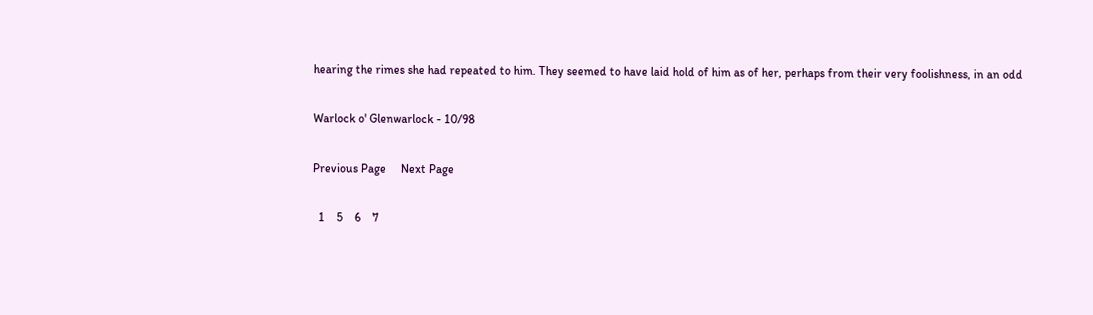hearing the rimes she had repeated to him. They seemed to have laid hold of him as of her, perhaps from their very foolishness, in an odd

Warlock o' Glenwarlock - 10/98

Previous Page     Next Page

  1    5    6    7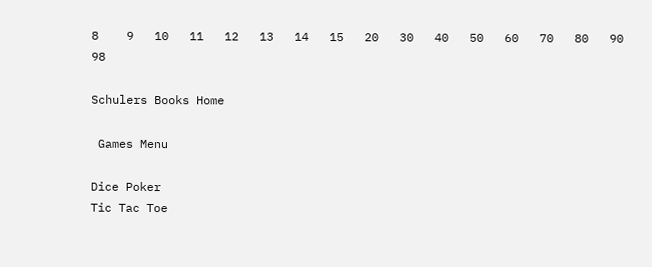8    9   10   11   12   13   14   15   20   30   40   50   60   70   80   90   98

Schulers Books Home

 Games Menu

Dice Poker
Tic Tac Toe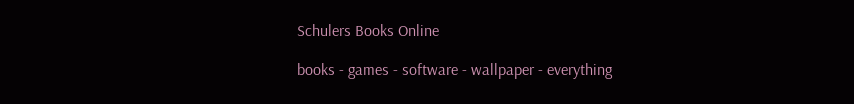Schulers Books Online

books - games - software - wallpaper - everything